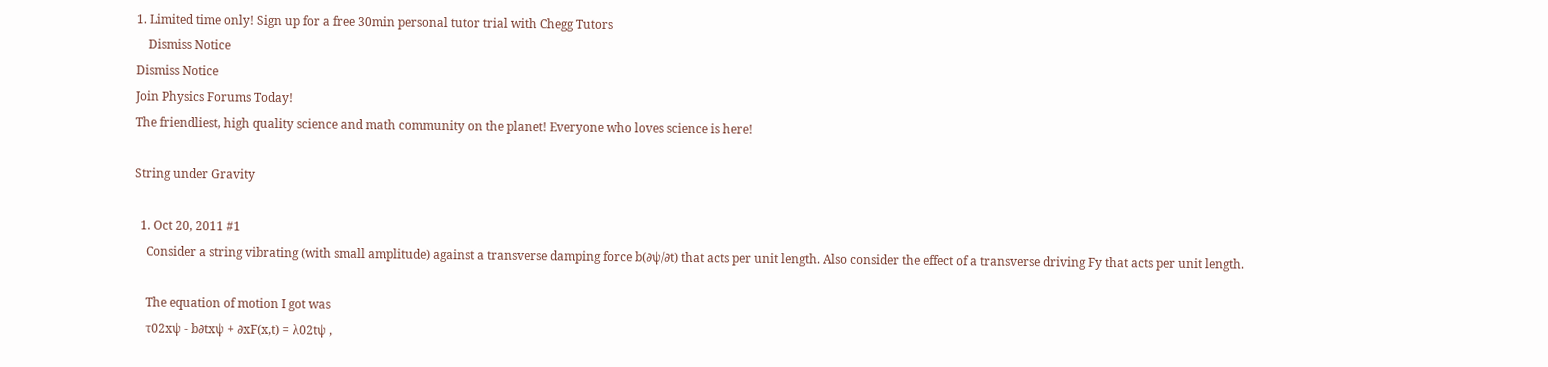1. Limited time only! Sign up for a free 30min personal tutor trial with Chegg Tutors
    Dismiss Notice
Dismiss Notice
Join Physics Forums Today!
The friendliest, high quality science and math community on the planet! Everyone who loves science is here!

String under Gravity

  1. Oct 20, 2011 #1
    Consider a string vibrating (with small amplitude) against a transverse damping force b(∂ψ/∂t) that acts per unit length. Also consider the effect of a transverse driving Fy that acts per unit length.

    The equation of motion I got was
    τ02xψ - b∂txψ + ∂xF(x,t) = λ02tψ ,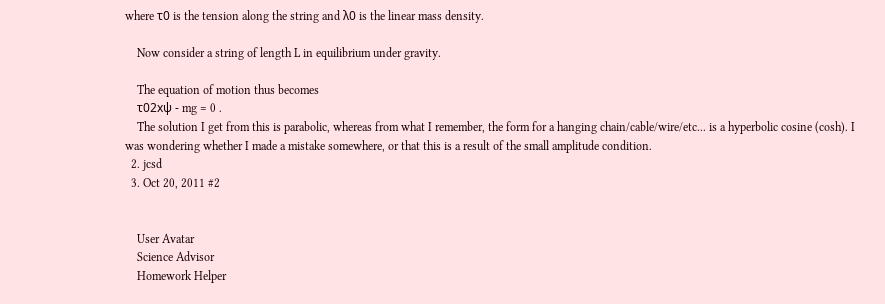where τ0 is the tension along the string and λ0 is the linear mass density.

    Now consider a string of length L in equilibrium under gravity.

    The equation of motion thus becomes
    τ02xψ - mg = 0 .
    The solution I get from this is parabolic, whereas from what I remember, the form for a hanging chain/cable/wire/etc... is a hyperbolic cosine (cosh). I was wondering whether I made a mistake somewhere, or that this is a result of the small amplitude condition.
  2. jcsd
  3. Oct 20, 2011 #2


    User Avatar
    Science Advisor
    Homework Helper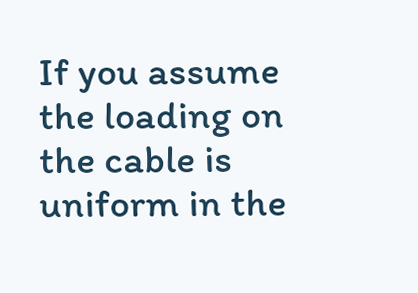If you assume the loading on the cable is uniform in the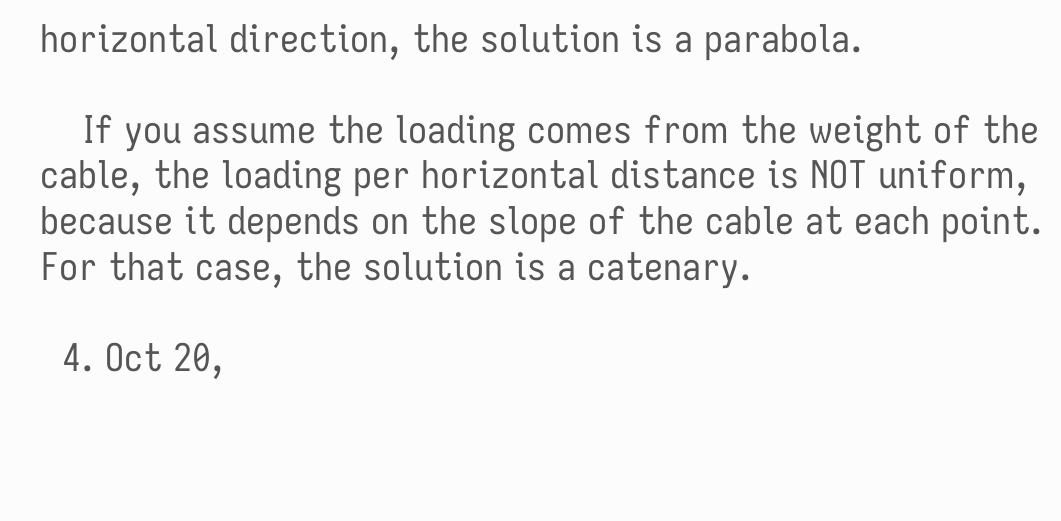horizontal direction, the solution is a parabola.

    If you assume the loading comes from the weight of the cable, the loading per horizontal distance is NOT uniform, because it depends on the slope of the cable at each point. For that case, the solution is a catenary.

  4. Oct 20,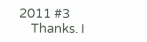2011 #3
    Thanks. I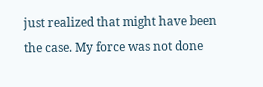just realized that might have been the case. My force was not done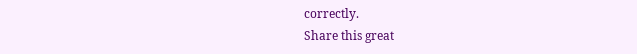correctly.
Share this great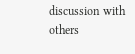discussion with others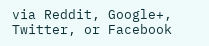via Reddit, Google+, Twitter, or Facebook